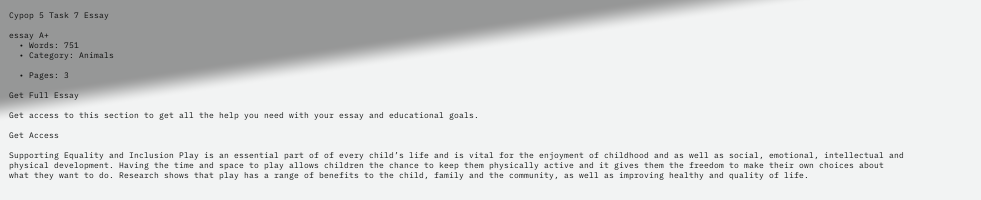Cypop 5 Task 7 Essay

essay A+
  • Words: 751
  • Category: Animals

  • Pages: 3

Get Full Essay

Get access to this section to get all the help you need with your essay and educational goals.

Get Access

Supporting Equality and Inclusion Play is an essential part of of every child’s life and is vital for the enjoyment of childhood and as well as social, emotional, intellectual and physical development. Having the time and space to play allows children the chance to keep them physically active and it gives them the freedom to make their own choices about what they want to do. Research shows that play has a range of benefits to the child, family and the community, as well as improving healthy and quality of life.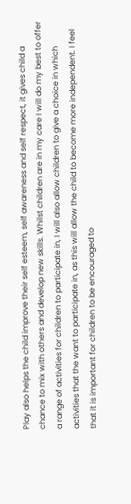Play also helps the child improve their self esteem, self awareness and self respect, it gives child a chance to mix with others and develop new skills. Whilst children are in my care I will do my best to offer a range of activities for children to participate in, I will also allow children to give a choice in which activities that the want to participate in, as this will allow the child to become more independent. I feel that it is important for children to be encouraged to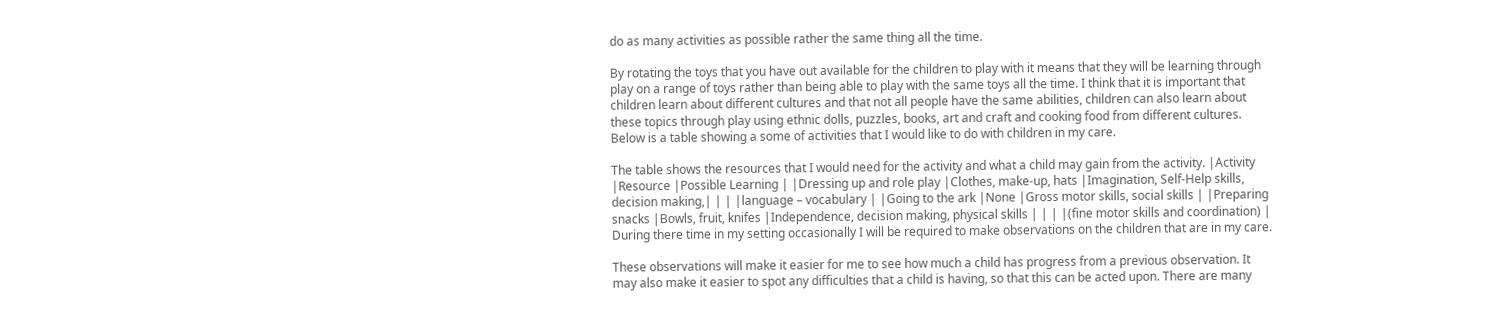do as many activities as possible rather the same thing all the time.

By rotating the toys that you have out available for the children to play with it means that they will be learning through play on a range of toys rather than being able to play with the same toys all the time. I think that it is important that children learn about different cultures and that not all people have the same abilities, children can also learn about these topics through play using ethnic dolls, puzzles, books, art and craft and cooking food from different cultures. Below is a table showing a some of activities that I would like to do with children in my care.

The table shows the resources that I would need for the activity and what a child may gain from the activity. |Activity |Resource |Possible Learning | |Dressing up and role play |Clothes, make-up, hats |Imagination, Self-Help skills, decision making,| | | |language – vocabulary | |Going to the ark |None |Gross motor skills, social skills | |Preparing snacks |Bowls, fruit, knifes |Independence, decision making, physical skills | | | |(fine motor skills and coordination) | During there time in my setting occasionally I will be required to make observations on the children that are in my care.

These observations will make it easier for me to see how much a child has progress from a previous observation. It may also make it easier to spot any difficulties that a child is having, so that this can be acted upon. There are many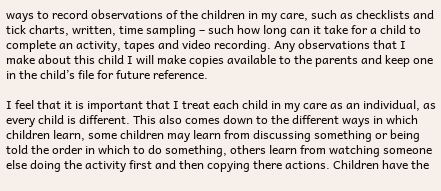ways to record observations of the children in my care, such as checklists and tick charts, written, time sampling – such how long can it take for a child to complete an activity, tapes and video recording. Any observations that I make about this child I will make copies available to the parents and keep one in the child’s file for future reference.

I feel that it is important that I treat each child in my care as an individual, as every child is different. This also comes down to the different ways in which children learn, some children may learn from discussing something or being told the order in which to do something, others learn from watching someone else doing the activity first and then copying there actions. Children have the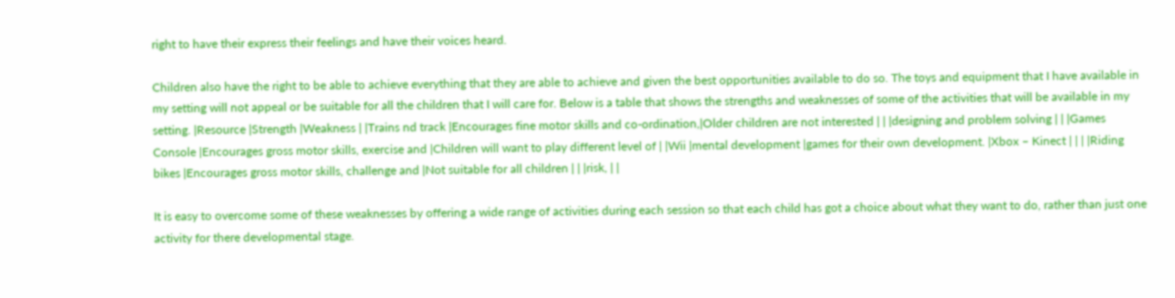right to have their express their feelings and have their voices heard.

Children also have the right to be able to achieve everything that they are able to achieve and given the best opportunities available to do so. The toys and equipment that I have available in my setting will not appeal or be suitable for all the children that I will care for. Below is a table that shows the strengths and weaknesses of some of the activities that will be available in my setting. |Resource |Strength |Weakness | |Trains nd track |Encourages fine motor skills and co-ordination,|Older children are not interested | | |designing and problem solving | | |Games Console |Encourages gross motor skills, exercise and |Children will want to play different level of | |Wii |mental development |games for their own development. |Xbox – Kinect | | | |Riding bikes |Encourages gross motor skills, challenge and |Not suitable for all children | | |risk, | |

It is easy to overcome some of these weaknesses by offering a wide range of activities during each session so that each child has got a choice about what they want to do, rather than just one activity for there developmental stage.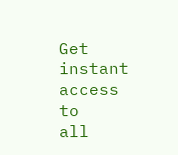Get instant access to
all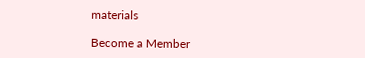materials

Become a Member